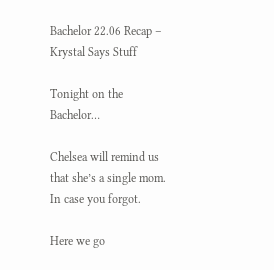Bachelor 22.06 Recap – Krystal Says Stuff

Tonight on the Bachelor…

Chelsea will remind us that she’s a single mom. In case you forgot.

Here we go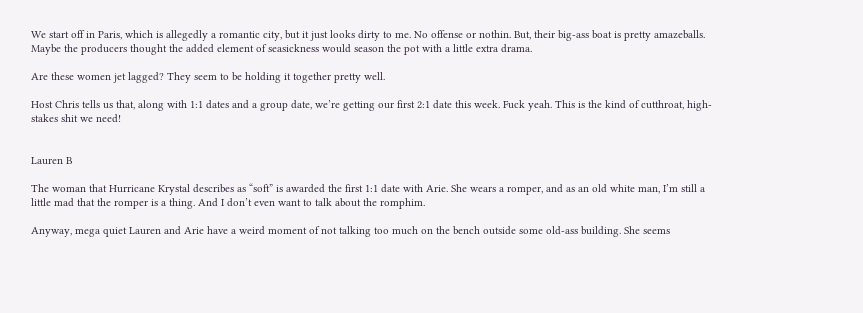We start off in Paris, which is allegedly a romantic city, but it just looks dirty to me. No offense or nothin. But, their big-ass boat is pretty amazeballs. Maybe the producers thought the added element of seasickness would season the pot with a little extra drama.

Are these women jet lagged? They seem to be holding it together pretty well.

Host Chris tells us that, along with 1:1 dates and a group date, we’re getting our first 2:1 date this week. Fuck yeah. This is the kind of cutthroat, high-stakes shit we need!


Lauren B

The woman that Hurricane Krystal describes as “soft” is awarded the first 1:1 date with Arie. She wears a romper, and as an old white man, I’m still a little mad that the romper is a thing. And I don’t even want to talk about the romphim.

Anyway, mega quiet Lauren and Arie have a weird moment of not talking too much on the bench outside some old-ass building. She seems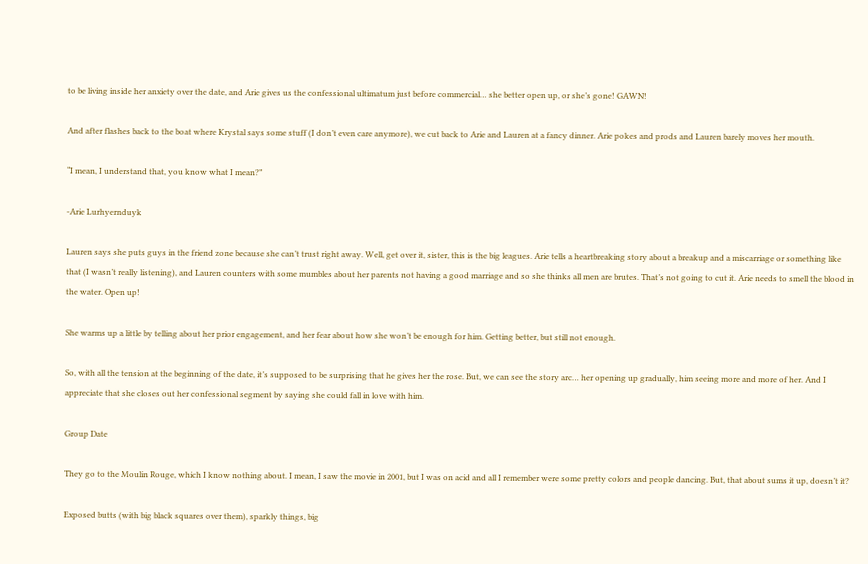to be living inside her anxiety over the date, and Arie gives us the confessional ultimatum just before commercial… she better open up, or she’s gone! GAWN!

And after flashes back to the boat where Krystal says some stuff (I don’t even care anymore), we cut back to Arie and Lauren at a fancy dinner. Arie pokes and prods and Lauren barely moves her mouth.

“I mean, I understand that, you know what I mean?”

-Arie Lurhyernduyk

Lauren says she puts guys in the friend zone because she can’t trust right away. Well, get over it, sister, this is the big leagues. Arie tells a heartbreaking story about a breakup and a miscarriage or something like that (I wasn’t really listening), and Lauren counters with some mumbles about her parents not having a good marriage and so she thinks all men are brutes. That’s not going to cut it. Arie needs to smell the blood in the water. Open up!

She warms up a little by telling about her prior engagement, and her fear about how she won’t be enough for him. Getting better, but still not enough.

So, with all the tension at the beginning of the date, it’s supposed to be surprising that he gives her the rose. But, we can see the story arc… her opening up gradually, him seeing more and more of her. And I appreciate that she closes out her confessional segment by saying she could fall in love with him.

Group Date

They go to the Moulin Rouge, which I know nothing about. I mean, I saw the movie in 2001, but I was on acid and all I remember were some pretty colors and people dancing. But, that about sums it up, doesn’t it?

Exposed butts (with big black squares over them), sparkly things, big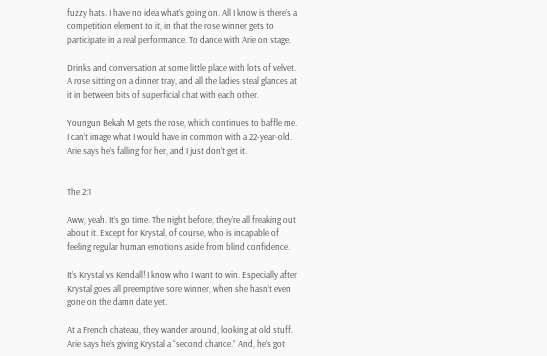fuzzy hats. I have no idea what’s going on. All I know is there’s a competition element to it, in that the rose winner gets to participate in a real performance. To dance with Arie on stage.

Drinks and conversation at some little place with lots of velvet. A rose sitting on a dinner tray, and all the ladies steal glances at it in between bits of superficial chat with each other.

Youngun Bekah M gets the rose, which continues to baffle me. I can’t image what I would have in common with a 22-year-old. Arie says he’s falling for her, and I just don’t get it.


The 2:1

Aww, yeah. It’s go time. The night before, they’re all freaking out about it. Except for Krystal, of course, who is incapable of feeling regular human emotions aside from blind confidence.

It’s Krystal vs Kendall! I know who I want to win. Especially after Krystal goes all preemptive sore winner, when she hasn’t even gone on the damn date yet.

At a French chateau, they wander around, looking at old stuff. Arie says he’s giving Krystal a “second chance.” And, he’s got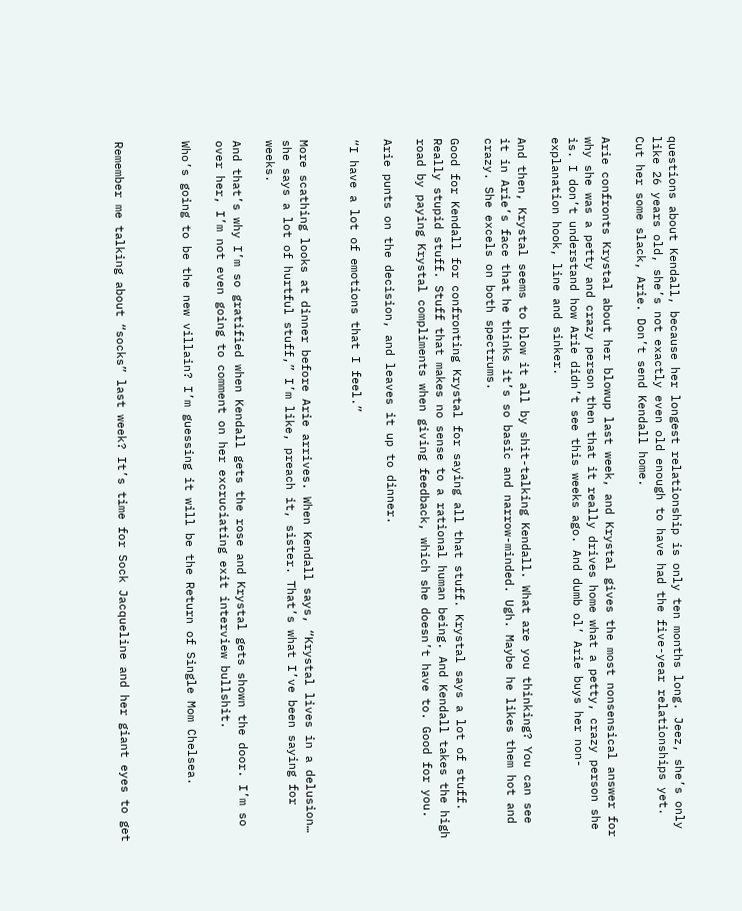questions about Kendall, because her longest relationship is only ten months long. Jeez, she’s only like 26 years old, she’s not exactly even old enough to have had the five-year relationships yet. Cut her some slack, Arie. Don’t send Kendall home.

Arie confronts Krystal about her blowup last week, and Krystal gives the most nonsensical answer for why she was a petty and crazy person then that it really drives home what a petty, crazy person she is. I don’t understand how Arie didn’t see this weeks ago. And dumb ol’ Arie buys her non-explanation hook, line and sinker.

And then, Krystal seems to blow it all by shit-talking Kendall. What are you thinking? You can see it in Arie’s face that he thinks it’s so basic and narrow-minded. Ugh. Maybe he likes them hot and crazy. She excels on both spectrums.

Good for Kendall for confronting Krystal for saying all that stuff. Krystal says a lot of stuff. Really stupid stuff. Stuff that makes no sense to a rational human being. And Kendall takes the high road by paying Krystal compliments when giving feedback, which she doesn’t have to. Good for you.

Arie punts on the decision, and leaves it up to dinner.

“I have a lot of emotions that I feel.”


More scathing looks at dinner before Arie arrives. When Kendall says, “Krystal lives in a delusion… she says a lot of hurtful stuff,” I’m like, preach it, sister. That’s what I’ve been saying for weeks.

And that’s why I’m so gratified when Kendall gets the rose and Krystal gets shown the door. I’m so over her, I’m not even going to comment on her excruciating exit interview bullshit.

Who’s going to be the new villain? I’m guessing it will be the Return of Single Mom Chelsea.



Remember me talking about “socks” last week? It’s time for Sock Jacqueline and her giant eyes to get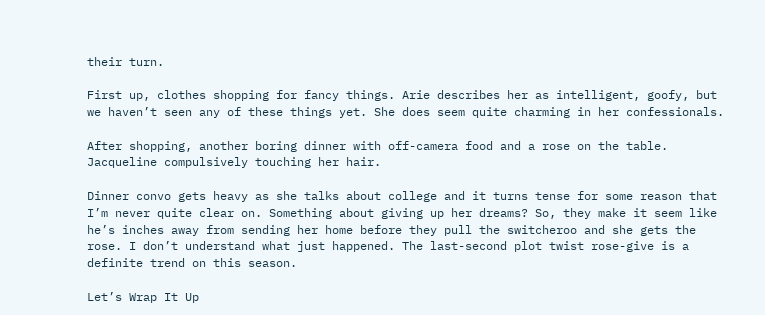their turn.

First up, clothes shopping for fancy things. Arie describes her as intelligent, goofy, but we haven’t seen any of these things yet. She does seem quite charming in her confessionals.

After shopping, another boring dinner with off-camera food and a rose on the table. Jacqueline compulsively touching her hair.

Dinner convo gets heavy as she talks about college and it turns tense for some reason that I’m never quite clear on. Something about giving up her dreams? So, they make it seem like he’s inches away from sending her home before they pull the switcheroo and she gets the rose. I don’t understand what just happened. The last-second plot twist rose-give is a definite trend on this season.

Let’s Wrap It Up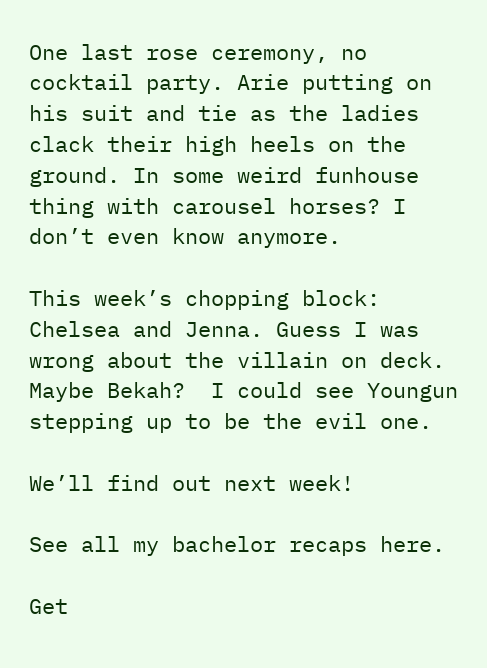One last rose ceremony, no cocktail party. Arie putting on his suit and tie as the ladies clack their high heels on the ground. In some weird funhouse thing with carousel horses? I don’t even know anymore.

This week’s chopping block: Chelsea and Jenna. Guess I was wrong about the villain on deck. Maybe Bekah?  I could see Youngun stepping up to be the evil one.

We’ll find out next week!

See all my bachelor recaps here.

Get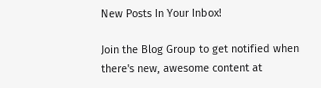New Posts In Your Inbox!

Join the Blog Group to get notified when there's new, awesome content at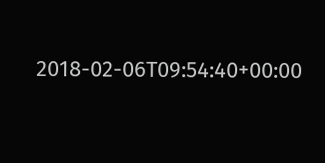2018-02-06T09:54:40+00:00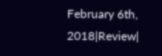February 6th, 2018|Review|